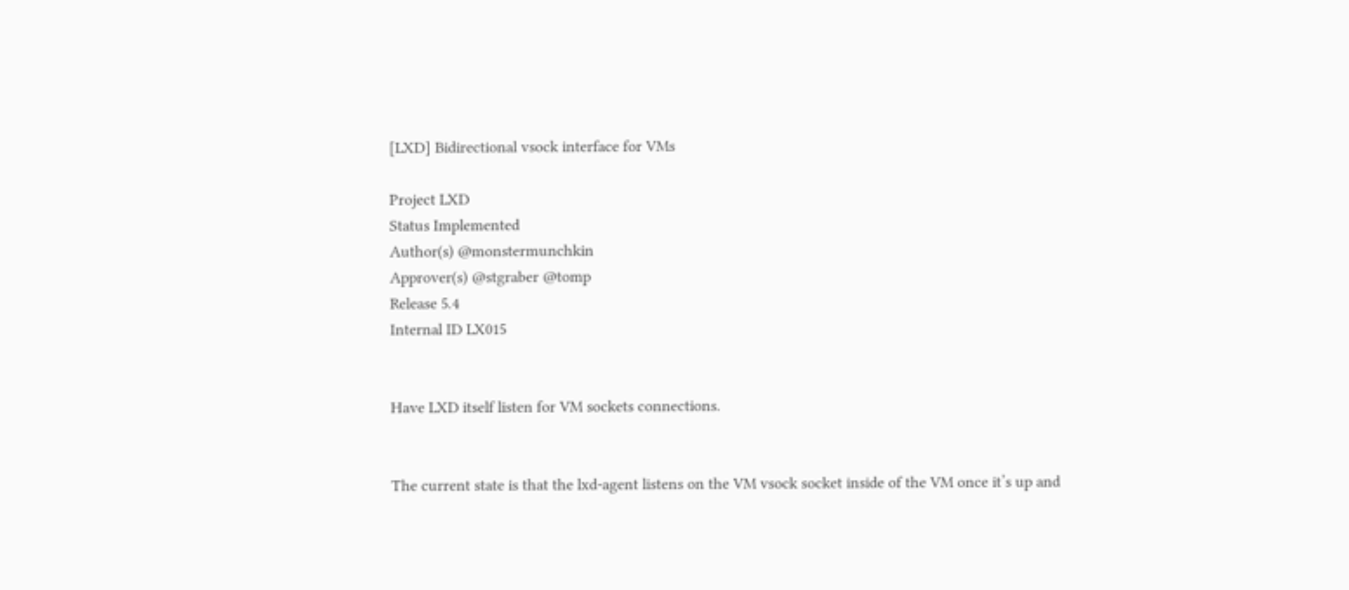[LXD] Bidirectional vsock interface for VMs

Project LXD
Status Implemented
Author(s) @monstermunchkin
Approver(s) @stgraber @tomp
Release 5.4
Internal ID LX015


Have LXD itself listen for VM sockets connections.


The current state is that the lxd-agent listens on the VM vsock socket inside of the VM once it’s up and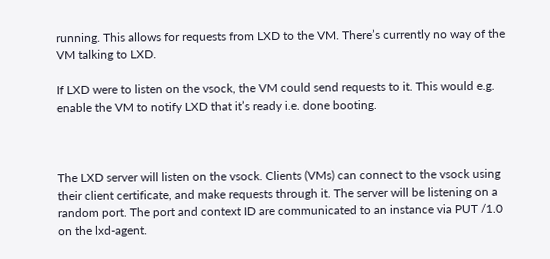running. This allows for requests from LXD to the VM. There’s currently no way of the VM talking to LXD.

If LXD were to listen on the vsock, the VM could send requests to it. This would e.g. enable the VM to notify LXD that it’s ready i.e. done booting.



The LXD server will listen on the vsock. Clients (VMs) can connect to the vsock using their client certificate, and make requests through it. The server will be listening on a random port. The port and context ID are communicated to an instance via PUT /1.0 on the lxd-agent.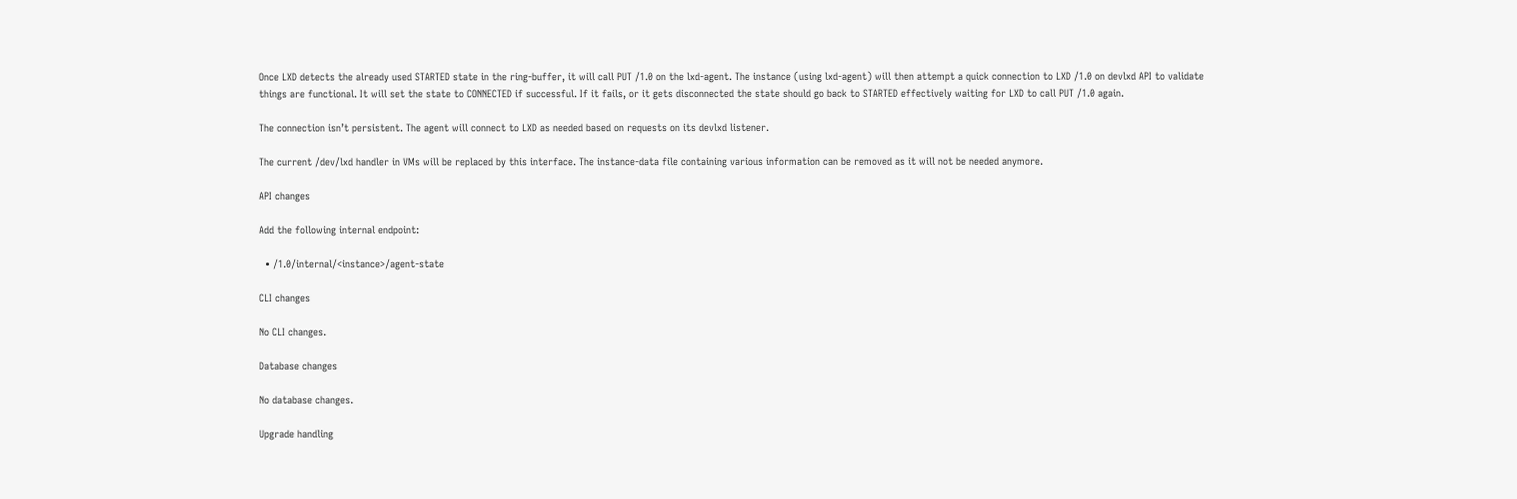Once LXD detects the already used STARTED state in the ring-buffer, it will call PUT /1.0 on the lxd-agent. The instance (using lxd-agent) will then attempt a quick connection to LXD /1.0 on devlxd API to validate things are functional. It will set the state to CONNECTED if successful. If it fails, or it gets disconnected the state should go back to STARTED effectively waiting for LXD to call PUT /1.0 again.

The connection isn’t persistent. The agent will connect to LXD as needed based on requests on its devlxd listener.

The current /dev/lxd handler in VMs will be replaced by this interface. The instance-data file containing various information can be removed as it will not be needed anymore.

API changes

Add the following internal endpoint:

  • /1.0/internal/<instance>/agent-state

CLI changes

No CLI changes.

Database changes

No database changes.

Upgrade handling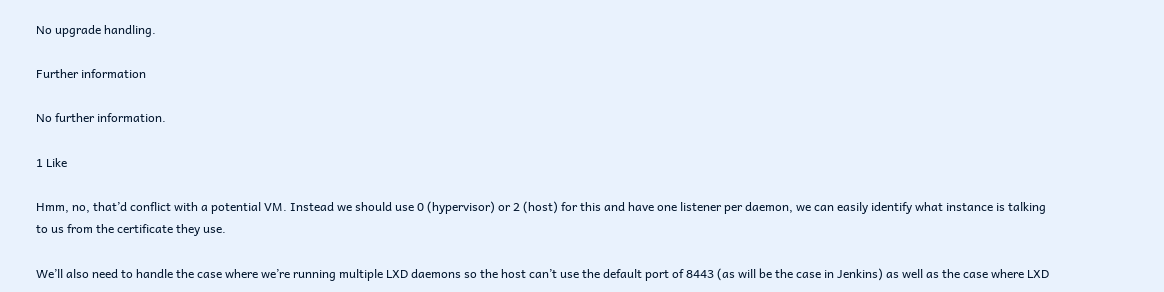No upgrade handling.

Further information

No further information.

1 Like

Hmm, no, that’d conflict with a potential VM. Instead we should use 0 (hypervisor) or 2 (host) for this and have one listener per daemon, we can easily identify what instance is talking to us from the certificate they use.

We’ll also need to handle the case where we’re running multiple LXD daemons so the host can’t use the default port of 8443 (as will be the case in Jenkins) as well as the case where LXD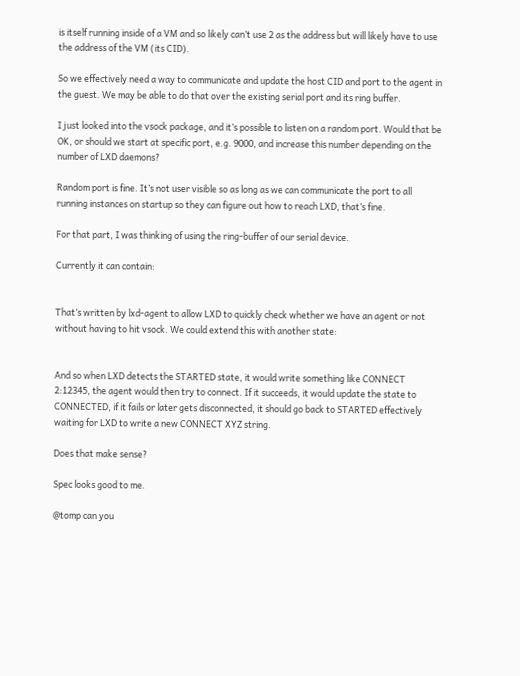is itself running inside of a VM and so likely can’t use 2 as the address but will likely have to use the address of the VM (its CID).

So we effectively need a way to communicate and update the host CID and port to the agent in the guest. We may be able to do that over the existing serial port and its ring buffer.

I just looked into the vsock package, and it’s possible to listen on a random port. Would that be OK, or should we start at specific port, e.g. 9000, and increase this number depending on the number of LXD daemons?

Random port is fine. It’s not user visible so as long as we can communicate the port to all running instances on startup so they can figure out how to reach LXD, that’s fine.

For that part, I was thinking of using the ring-buffer of our serial device.

Currently it can contain:


That’s written by lxd-agent to allow LXD to quickly check whether we have an agent or not without having to hit vsock. We could extend this with another state:


And so when LXD detects the STARTED state, it would write something like CONNECT 2:12345, the agent would then try to connect. If it succeeds, it would update the state to CONNECTED, if it fails or later gets disconnected, it should go back to STARTED effectively waiting for LXD to write a new CONNECT XYZ string.

Does that make sense?

Spec looks good to me.

@tomp can you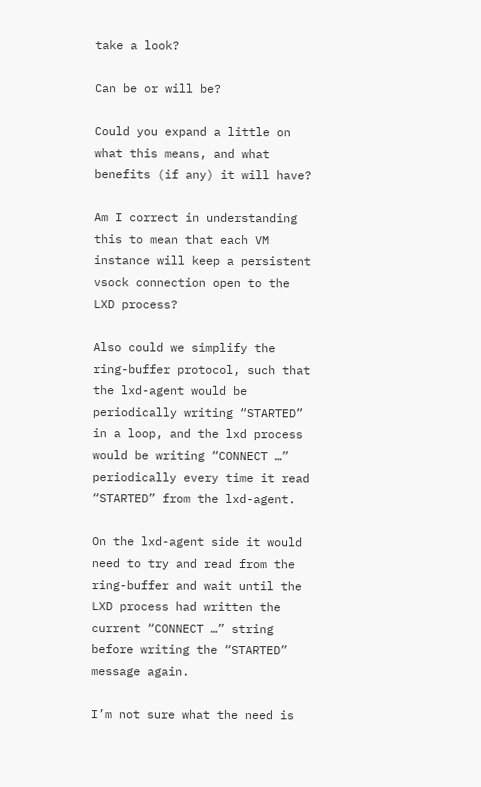take a look?

Can be or will be?

Could you expand a little on what this means, and what benefits (if any) it will have?

Am I correct in understanding this to mean that each VM instance will keep a persistent vsock connection open to the LXD process?

Also could we simplify the ring-buffer protocol, such that the lxd-agent would be periodically writing “STARTED” in a loop, and the lxd process would be writing “CONNECT …” periodically every time it read “STARTED” from the lxd-agent.

On the lxd-agent side it would need to try and read from the ring-buffer and wait until the LXD process had written the current “CONNECT …” string before writing the “STARTED” message again.

I’m not sure what the need is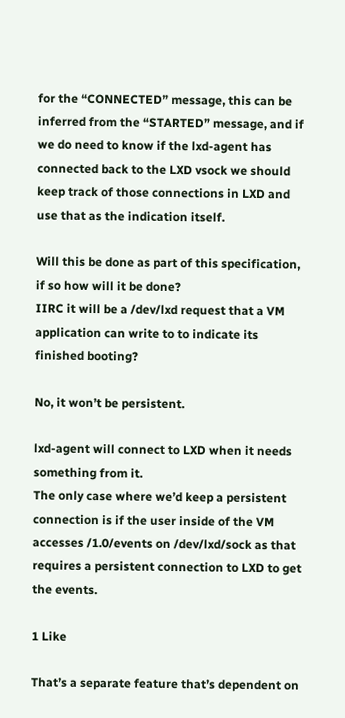for the “CONNECTED” message, this can be inferred from the “STARTED” message, and if we do need to know if the lxd-agent has connected back to the LXD vsock we should keep track of those connections in LXD and use that as the indication itself.

Will this be done as part of this specification, if so how will it be done?
IIRC it will be a /dev/lxd request that a VM application can write to to indicate its finished booting?

No, it won’t be persistent.

lxd-agent will connect to LXD when it needs something from it.
The only case where we’d keep a persistent connection is if the user inside of the VM accesses /1.0/events on /dev/lxd/sock as that requires a persistent connection to LXD to get the events.

1 Like

That’s a separate feature that’s dependent on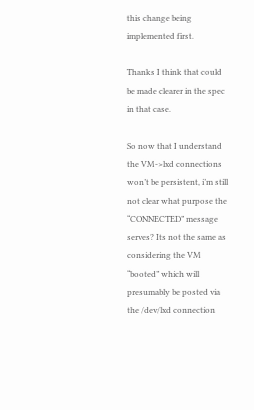this change being implemented first.

Thanks I think that could be made clearer in the spec in that case.

So now that I understand the VM->lxd connections won’t be persistent, i’m still not clear what purpose the “CONNECTED” message serves? Its not the same as considering the VM “booted” which will presumably be posted via the /dev/lxd connection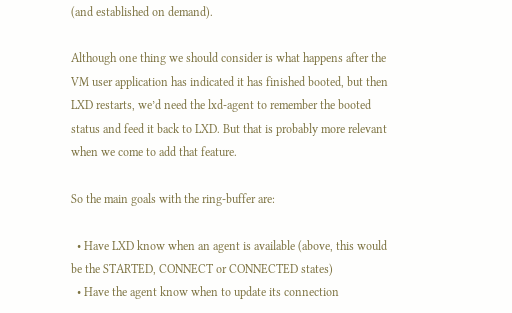(and established on demand).

Although one thing we should consider is what happens after the VM user application has indicated it has finished booted, but then LXD restarts, we’d need the lxd-agent to remember the booted status and feed it back to LXD. But that is probably more relevant when we come to add that feature.

So the main goals with the ring-buffer are:

  • Have LXD know when an agent is available (above, this would be the STARTED, CONNECT or CONNECTED states)
  • Have the agent know when to update its connection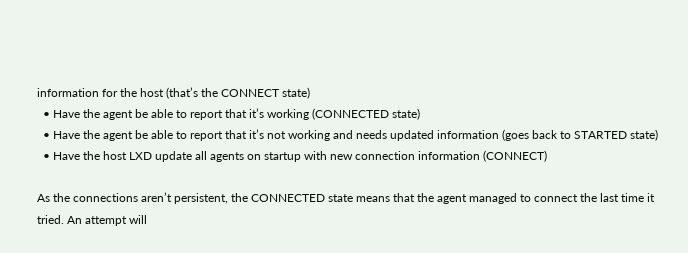information for the host (that’s the CONNECT state)
  • Have the agent be able to report that it’s working (CONNECTED state)
  • Have the agent be able to report that it’s not working and needs updated information (goes back to STARTED state)
  • Have the host LXD update all agents on startup with new connection information (CONNECT)

As the connections aren’t persistent, the CONNECTED state means that the agent managed to connect the last time it tried. An attempt will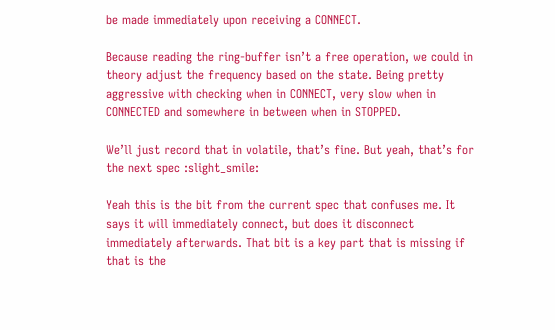be made immediately upon receiving a CONNECT.

Because reading the ring-buffer isn’t a free operation, we could in theory adjust the frequency based on the state. Being pretty aggressive with checking when in CONNECT, very slow when in CONNECTED and somewhere in between when in STOPPED.

We’ll just record that in volatile, that’s fine. But yeah, that’s for the next spec :slight_smile:

Yeah this is the bit from the current spec that confuses me. It says it will immediately connect, but does it disconnect immediately afterwards. That bit is a key part that is missing if that is the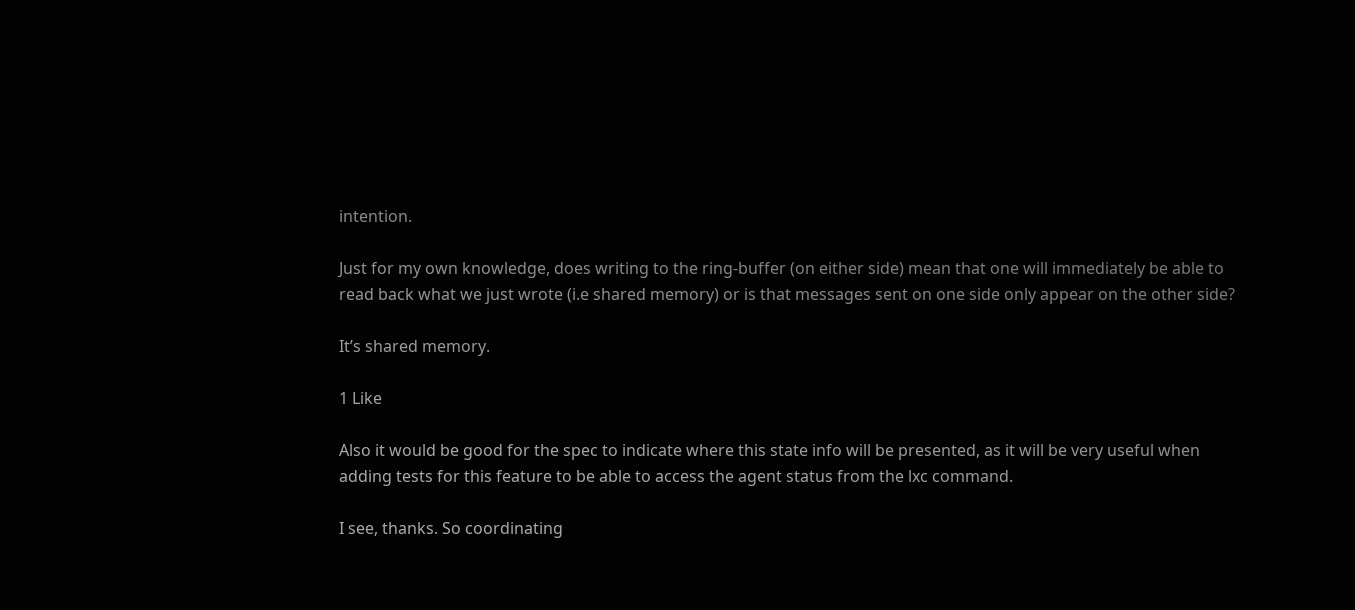intention.

Just for my own knowledge, does writing to the ring-buffer (on either side) mean that one will immediately be able to read back what we just wrote (i.e shared memory) or is that messages sent on one side only appear on the other side?

It’s shared memory.

1 Like

Also it would be good for the spec to indicate where this state info will be presented, as it will be very useful when adding tests for this feature to be able to access the agent status from the lxc command.

I see, thanks. So coordinating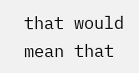that would mean that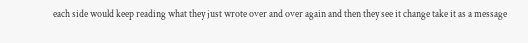each side would keep reading what they just wrote over and over again and then they see it change take it as a message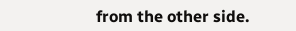from the other side.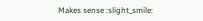Makes sense :slight_smile: